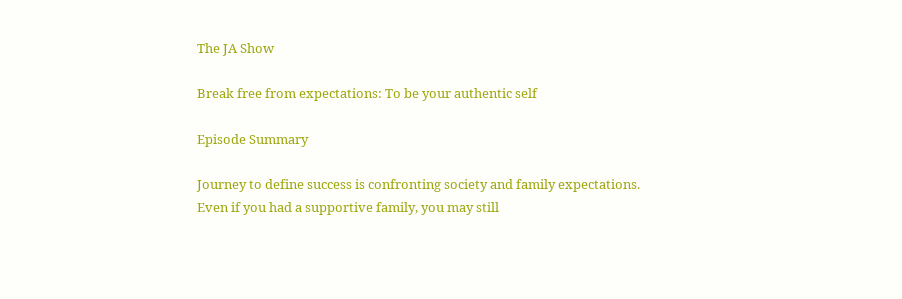The JA Show

Break free from expectations: To be your authentic self

Episode Summary

Journey to define success is confronting society and family expectations. Even if you had a supportive family, you may still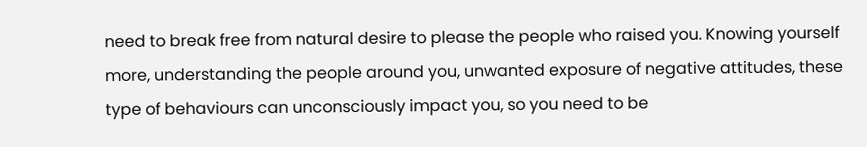need to break free from natural desire to please the people who raised you. Knowing yourself more, understanding the people around you, unwanted exposure of negative attitudes, these type of behaviours can unconsciously impact you, so you need to be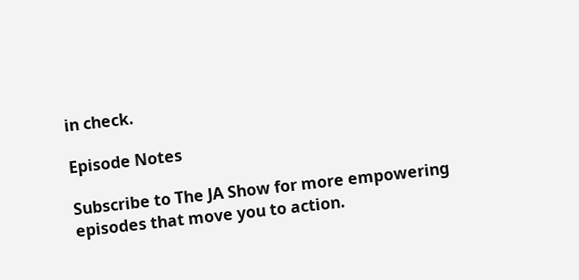in check.

Episode Notes

Subscribe to The JA Show for more empowering episodes that move you to action.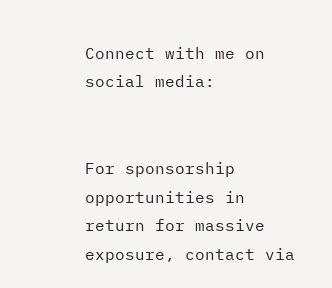Connect with me on social media:


For sponsorship opportunities in return for massive exposure, contact via